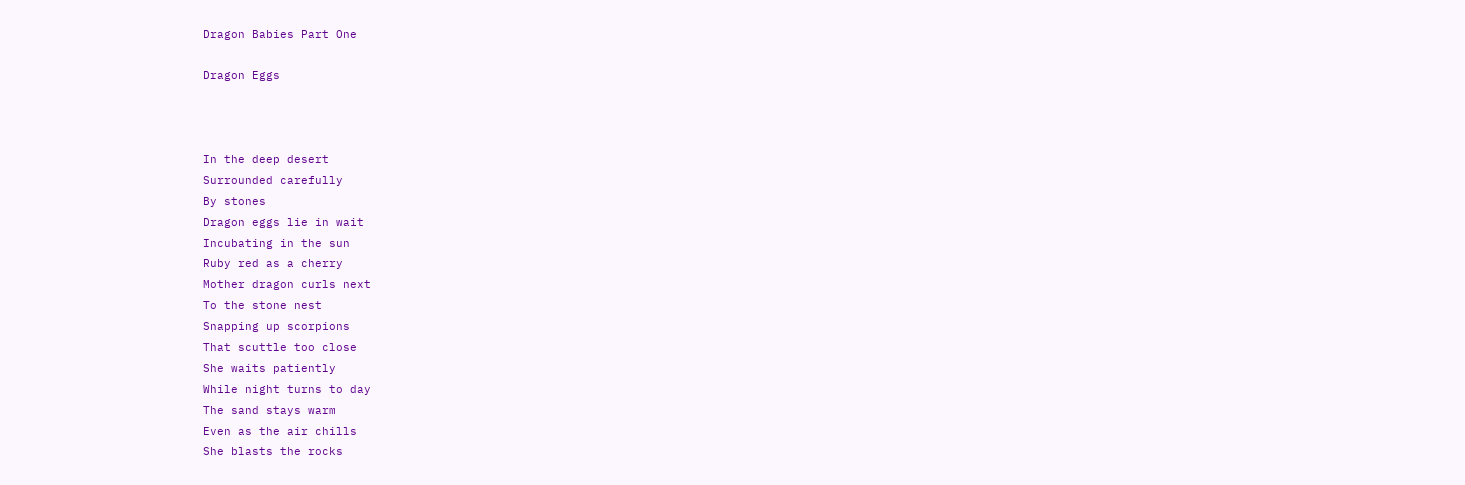Dragon Babies Part One

Dragon Eggs



In the deep desert
Surrounded carefully
By stones
Dragon eggs lie in wait
Incubating in the sun
Ruby red as a cherry
Mother dragon curls next
To the stone nest
Snapping up scorpions
That scuttle too close
She waits patiently
While night turns to day
The sand stays warm
Even as the air chills
She blasts the rocks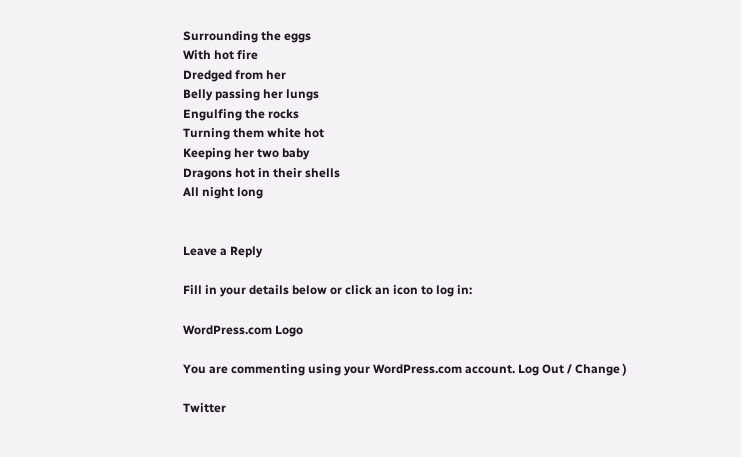Surrounding the eggs
With hot fire
Dredged from her
Belly passing her lungs
Engulfing the rocks
Turning them white hot
Keeping her two baby
Dragons hot in their shells
All night long


Leave a Reply

Fill in your details below or click an icon to log in:

WordPress.com Logo

You are commenting using your WordPress.com account. Log Out / Change )

Twitter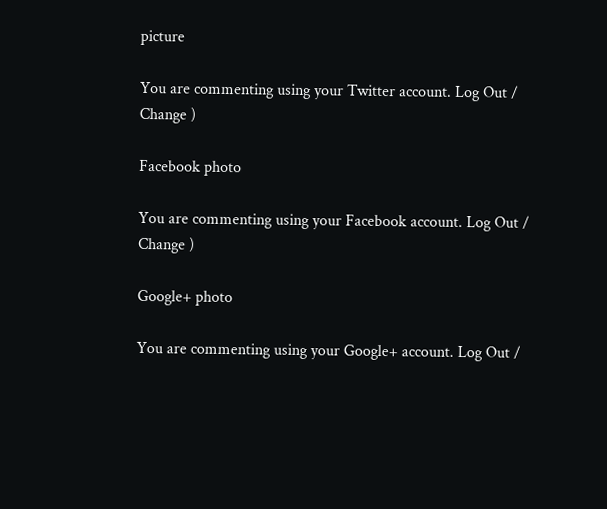picture

You are commenting using your Twitter account. Log Out / Change )

Facebook photo

You are commenting using your Facebook account. Log Out / Change )

Google+ photo

You are commenting using your Google+ account. Log Out /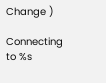Change )

Connecting to %s